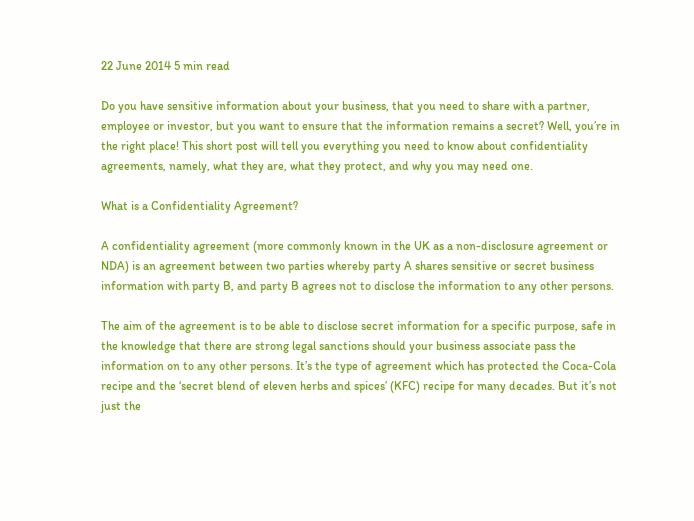22 June 2014 5 min read

Do you have sensitive information about your business, that you need to share with a partner, employee or investor, but you want to ensure that the information remains a secret? Well, you’re in the right place! This short post will tell you everything you need to know about confidentiality agreements, namely, what they are, what they protect, and why you may need one.

What is a Confidentiality Agreement?

A confidentiality agreement (more commonly known in the UK as a non-disclosure agreement or NDA) is an agreement between two parties whereby party A shares sensitive or secret business information with party B, and party B agrees not to disclose the information to any other persons.

The aim of the agreement is to be able to disclose secret information for a specific purpose, safe in the knowledge that there are strong legal sanctions should your business associate pass the information on to any other persons. It’s the type of agreement which has protected the Coca-Cola recipe and the ‘secret blend of eleven herbs and spices’ (KFC) recipe for many decades. But it’s not just the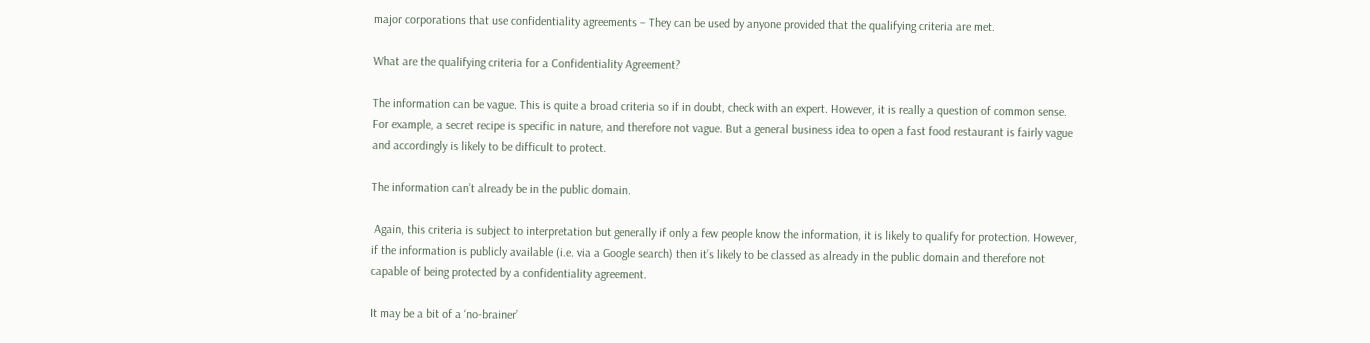major corporations that use confidentiality agreements – They can be used by anyone provided that the qualifying criteria are met.

What are the qualifying criteria for a Confidentiality Agreement?

The information can be vague. This is quite a broad criteria so if in doubt, check with an expert. However, it is really a question of common sense. For example, a secret recipe is specific in nature, and therefore not vague. But a general business idea to open a fast food restaurant is fairly vague and accordingly is likely to be difficult to protect.

The information can’t already be in the public domain.

 Again, this criteria is subject to interpretation but generally if only a few people know the information, it is likely to qualify for protection. However, if the information is publicly available (i.e. via a Google search) then it’s likely to be classed as already in the public domain and therefore not capable of being protected by a confidentiality agreement.

It may be a bit of a ‘no-brainer’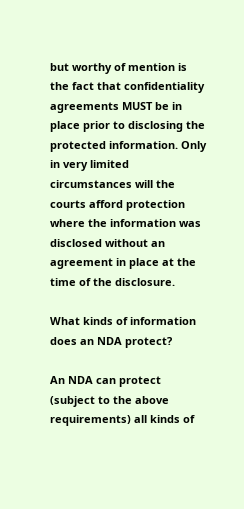but worthy of mention is the fact that confidentiality agreements MUST be in place prior to disclosing the protected information. Only in very limited circumstances will the courts afford protection where the information was disclosed without an agreement in place at the time of the disclosure.

What kinds of information does an NDA protect?

An NDA can protect (subject to the above requirements) all kinds of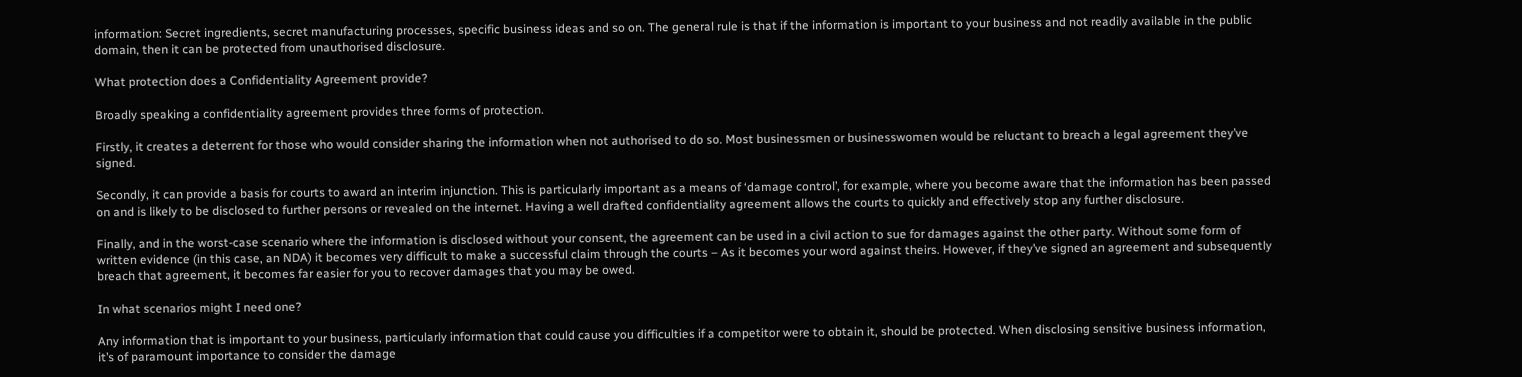information: Secret ingredients, secret manufacturing processes, specific business ideas and so on. The general rule is that if the information is important to your business and not readily available in the public domain, then it can be protected from unauthorised disclosure.

What protection does a Confidentiality Agreement provide?

Broadly speaking a confidentiality agreement provides three forms of protection.

Firstly, it creates a deterrent for those who would consider sharing the information when not authorised to do so. Most businessmen or businesswomen would be reluctant to breach a legal agreement they’ve signed.

Secondly, it can provide a basis for courts to award an interim injunction. This is particularly important as a means of ‘damage control’, for example, where you become aware that the information has been passed on and is likely to be disclosed to further persons or revealed on the internet. Having a well drafted confidentiality agreement allows the courts to quickly and effectively stop any further disclosure.

Finally, and in the worst-case scenario where the information is disclosed without your consent, the agreement can be used in a civil action to sue for damages against the other party. Without some form of written evidence (in this case, an NDA) it becomes very difficult to make a successful claim through the courts – As it becomes your word against theirs. However, if they’ve signed an agreement and subsequently breach that agreement, it becomes far easier for you to recover damages that you may be owed.

In what scenarios might I need one?

Any information that is important to your business, particularly information that could cause you difficulties if a competitor were to obtain it, should be protected. When disclosing sensitive business information, it’s of paramount importance to consider the damage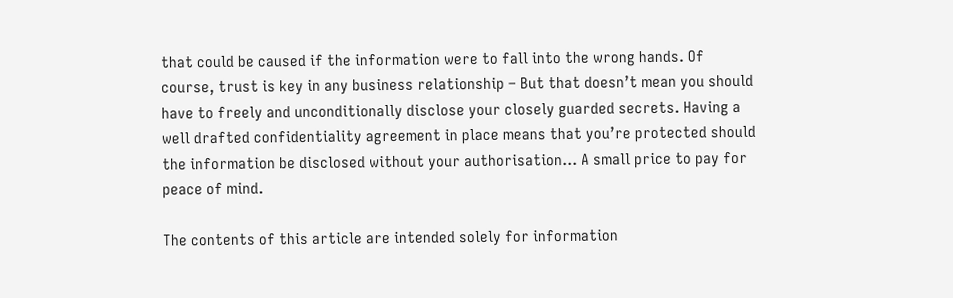that could be caused if the information were to fall into the wrong hands. Of course, trust is key in any business relationship – But that doesn’t mean you should have to freely and unconditionally disclose your closely guarded secrets. Having a well drafted confidentiality agreement in place means that you’re protected should the information be disclosed without your authorisation… A small price to pay for peace of mind.

The contents of this article are intended solely for information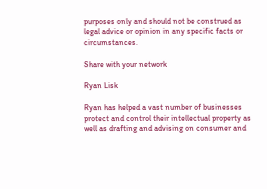purposes only and should not be construed as legal advice or opinion in any specific facts or circumstances.

Share with your network

Ryan Lisk

Ryan has helped a vast number of businesses protect and control their intellectual property as well as drafting and advising on consumer and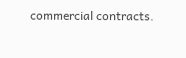commercial contracts.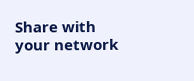Share with your network